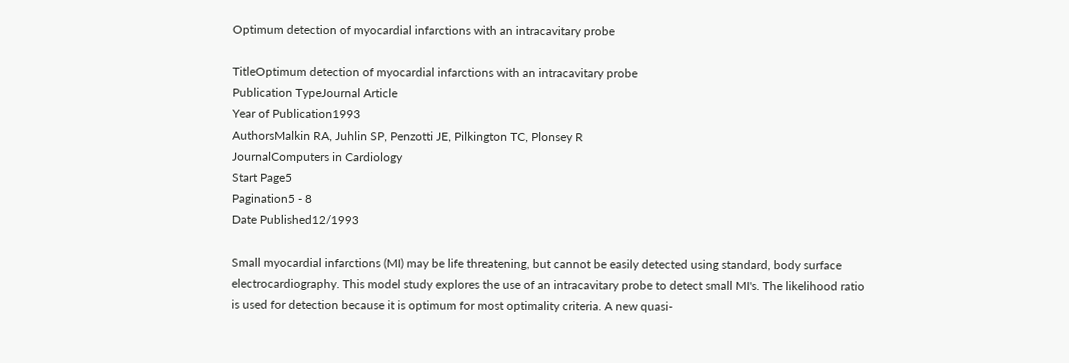Optimum detection of myocardial infarctions with an intracavitary probe

TitleOptimum detection of myocardial infarctions with an intracavitary probe
Publication TypeJournal Article
Year of Publication1993
AuthorsMalkin RA, Juhlin SP, Penzotti JE, Pilkington TC, Plonsey R
JournalComputers in Cardiology
Start Page5
Pagination5 - 8
Date Published12/1993

Small myocardial infarctions (MI) may be life threatening, but cannot be easily detected using standard, body surface electrocardiography. This model study explores the use of an intracavitary probe to detect small MI's. The likelihood ratio is used for detection because it is optimum for most optimality criteria. A new quasi-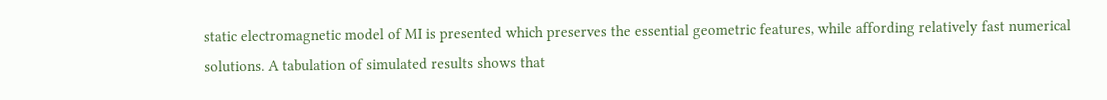static electromagnetic model of MI is presented which preserves the essential geometric features, while affording relatively fast numerical solutions. A tabulation of simulated results shows that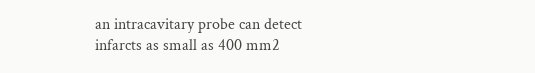an intracavitary probe can detect infarcts as small as 400 mm2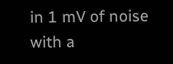in 1 mV of noise with a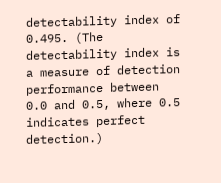detectability index of 0.495. (The detectability index is a measure of detection performance between 0.0 and 0.5, where 0.5 indicates perfect detection.)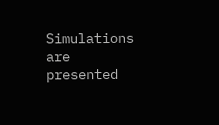Simulations are presented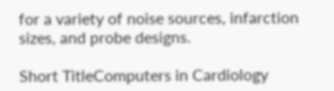for a variety of noise sources, infarction sizes, and probe designs.

Short TitleComputers in Cardiology